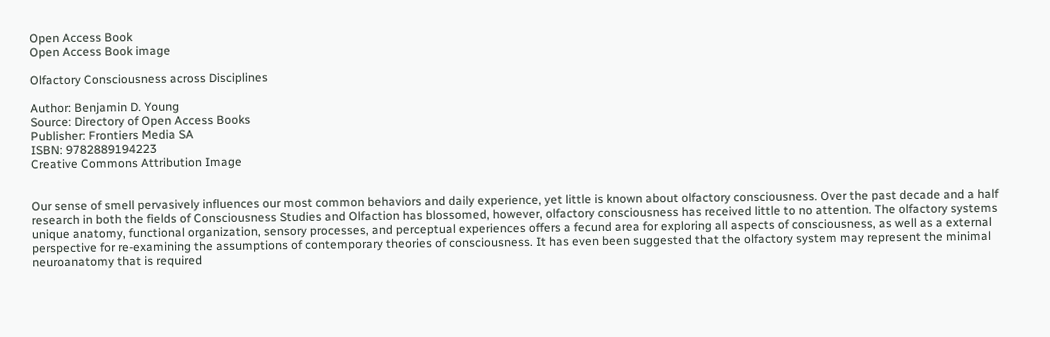Open Access Book
Open Access Book image

Olfactory Consciousness across Disciplines

Author: Benjamin D. Young
Source: Directory of Open Access Books
Publisher: Frontiers Media SA
ISBN: 9782889194223
Creative Commons Attribution Image


Our sense of smell pervasively influences our most common behaviors and daily experience, yet little is known about olfactory consciousness. Over the past decade and a half research in both the fields of Consciousness Studies and Olfaction has blossomed, however, olfactory consciousness has received little to no attention. The olfactory systems unique anatomy, functional organization, sensory processes, and perceptual experiences offers a fecund area for exploring all aspects of consciousness, as well as a external perspective for re-examining the assumptions of contemporary theories of consciousness. It has even been suggested that the olfactory system may represent the minimal neuroanatomy that is required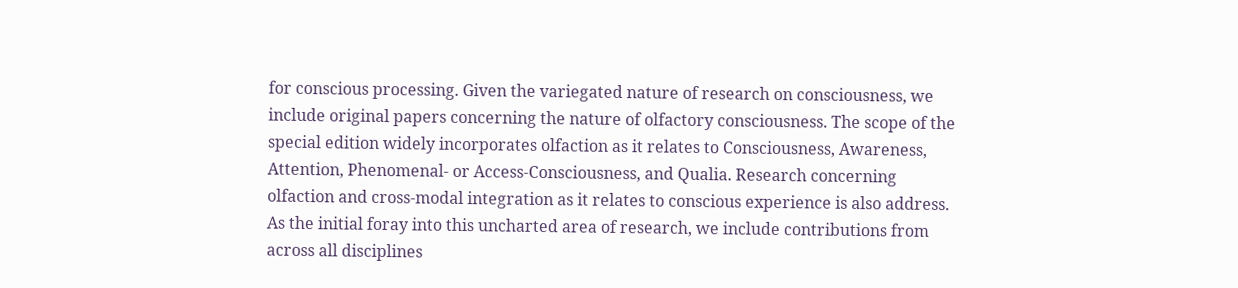for conscious processing. Given the variegated nature of research on consciousness, we include original papers concerning the nature of olfactory consciousness. The scope of the special edition widely incorporates olfaction as it relates to Consciousness, Awareness, Attention, Phenomenal- or Access-Consciousness, and Qualia. Research concerning olfaction and cross-modal integration as it relates to conscious experience is also address. As the initial foray into this uncharted area of research, we include contributions from across all disciplines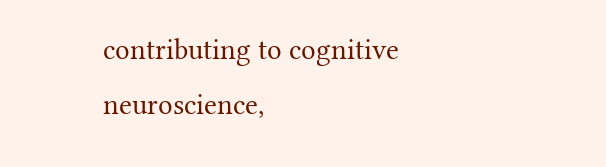contributing to cognitive neuroscience,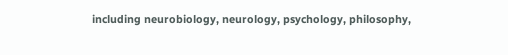including neurobiology, neurology, psychology, philosophy,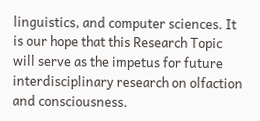linguistics, and computer sciences. It is our hope that this Research Topic will serve as the impetus for future interdisciplinary research on olfaction and consciousness.